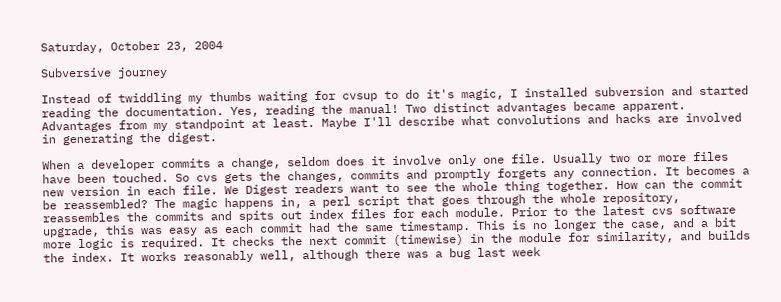Saturday, October 23, 2004

Subversive journey

Instead of twiddling my thumbs waiting for cvsup to do it's magic, I installed subversion and started reading the documentation. Yes, reading the manual! Two distinct advantages became apparent. Advantages from my standpoint at least. Maybe I'll describe what convolutions and hacks are involved in generating the digest.

When a developer commits a change, seldom does it involve only one file. Usually two or more files have been touched. So cvs gets the changes, commits and promptly forgets any connection. It becomes a new version in each file. We Digest readers want to see the whole thing together. How can the commit be reassembled? The magic happens in, a perl script that goes through the whole repository, reassembles the commits and spits out index files for each module. Prior to the latest cvs software upgrade, this was easy as each commit had the same timestamp. This is no longer the case, and a bit more logic is required. It checks the next commit (timewise) in the module for similarity, and builds the index. It works reasonably well, although there was a bug last week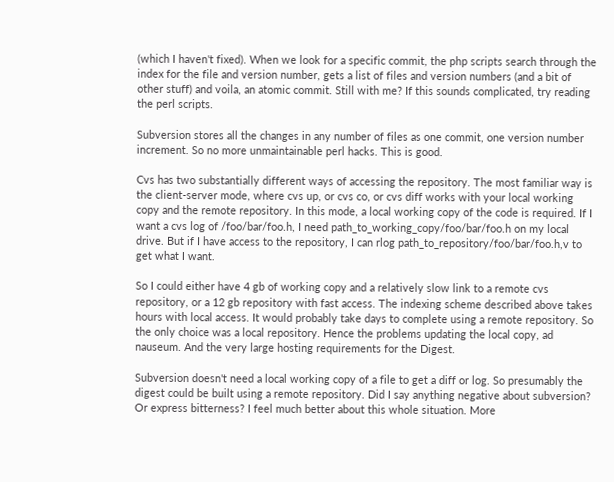(which I haven't fixed). When we look for a specific commit, the php scripts search through the index for the file and version number, gets a list of files and version numbers (and a bit of other stuff) and voila, an atomic commit. Still with me? If this sounds complicated, try reading the perl scripts.

Subversion stores all the changes in any number of files as one commit, one version number increment. So no more unmaintainable perl hacks. This is good.

Cvs has two substantially different ways of accessing the repository. The most familiar way is the client-server mode, where cvs up, or cvs co, or cvs diff works with your local working copy and the remote repository. In this mode, a local working copy of the code is required. If I want a cvs log of /foo/bar/foo.h, I need path_to_working_copy/foo/bar/foo.h on my local drive. But if I have access to the repository, I can rlog path_to_repository/foo/bar/foo.h,v to get what I want.

So I could either have 4 gb of working copy and a relatively slow link to a remote cvs repository, or a 12 gb repository with fast access. The indexing scheme described above takes hours with local access. It would probably take days to complete using a remote repository. So the only choice was a local repository. Hence the problems updating the local copy, ad nauseum. And the very large hosting requirements for the Digest.

Subversion doesn't need a local working copy of a file to get a diff or log. So presumably the digest could be built using a remote repository. Did I say anything negative about subversion? Or express bitterness? I feel much better about this whole situation. More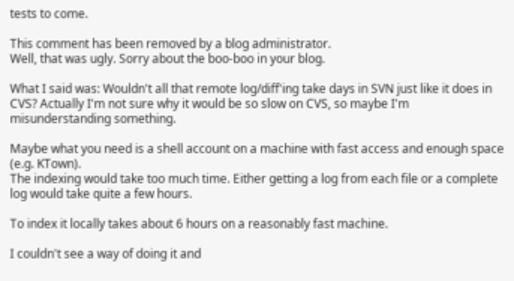tests to come.

This comment has been removed by a blog administrator.
Well, that was ugly. Sorry about the boo-boo in your blog.

What I said was: Wouldn't all that remote log/diff'ing take days in SVN just like it does in CVS? Actually I'm not sure why it would be so slow on CVS, so maybe I'm misunderstanding something.

Maybe what you need is a shell account on a machine with fast access and enough space (e.g. KTown).
The indexing would take too much time. Either getting a log from each file or a complete log would take quite a few hours.

To index it locally takes about 6 hours on a reasonably fast machine.

I couldn't see a way of doing it and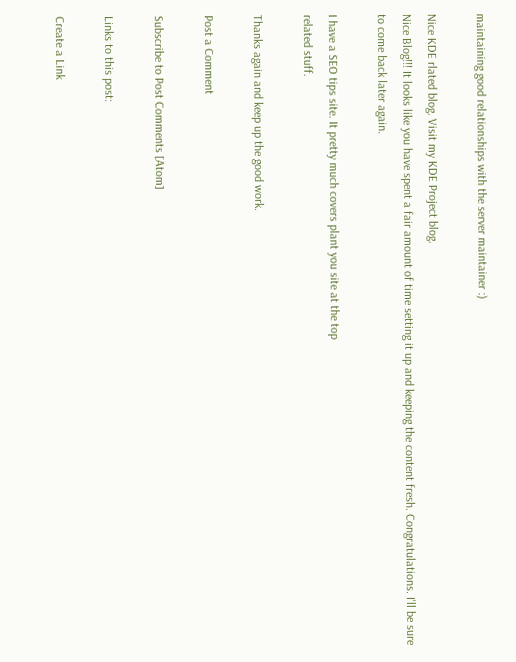maintaining good relationships with the server maintainer :)

Nice KDE rlated blog. Visit my KDE Project blog.
Nice Blog!!! It looks like you have spent a fair amount of time setting it up and keeping the content fresh. Congratulations. I'll be sure to come back later again.

I have a SEO tips site. It pretty much covers plant you site at the top
related stuff.

Thanks again and keep up the good work.

Post a Comment

Subscribe to Post Comments [Atom]

Links to this post:

Create a Link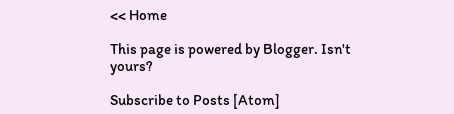<< Home

This page is powered by Blogger. Isn't yours?

Subscribe to Posts [Atom]